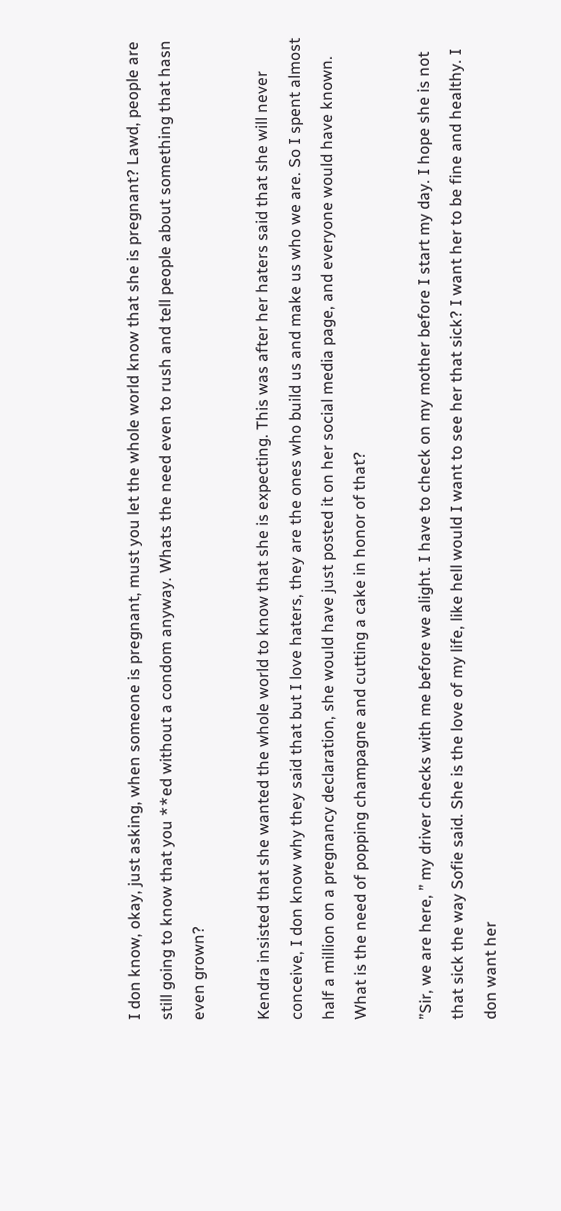I don know, okay, just asking, when someone is pregnant, must you let the whole world know that she is pregnant? Lawd, people are still going to know that you **ed without a condom anyway. Whats the need even to rush and tell people about something that hasn even grown?

Kendra insisted that she wanted the whole world to know that she is expecting. This was after her haters said that she will never conceive, I don know why they said that but I love haters, they are the ones who build us and make us who we are. So I spent almost half a million on a pregnancy declaration, she would have just posted it on her social media page, and everyone would have known. What is the need of popping champagne and cutting a cake in honor of that?

”Sir, we are here, ” my driver checks with me before we alight. I have to check on my mother before I start my day. I hope she is not that sick the way Sofie said. She is the love of my life, like hell would I want to see her that sick? I want her to be fine and healthy. I don want her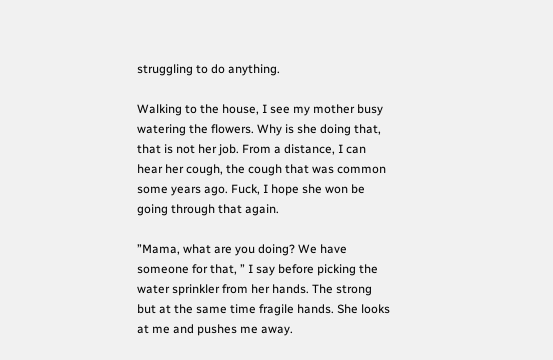struggling to do anything.

Walking to the house, I see my mother busy watering the flowers. Why is she doing that, that is not her job. From a distance, I can hear her cough, the cough that was common some years ago. Fuck, I hope she won be going through that again.

”Mama, what are you doing? We have someone for that, ” I say before picking the water sprinkler from her hands. The strong but at the same time fragile hands. She looks at me and pushes me away.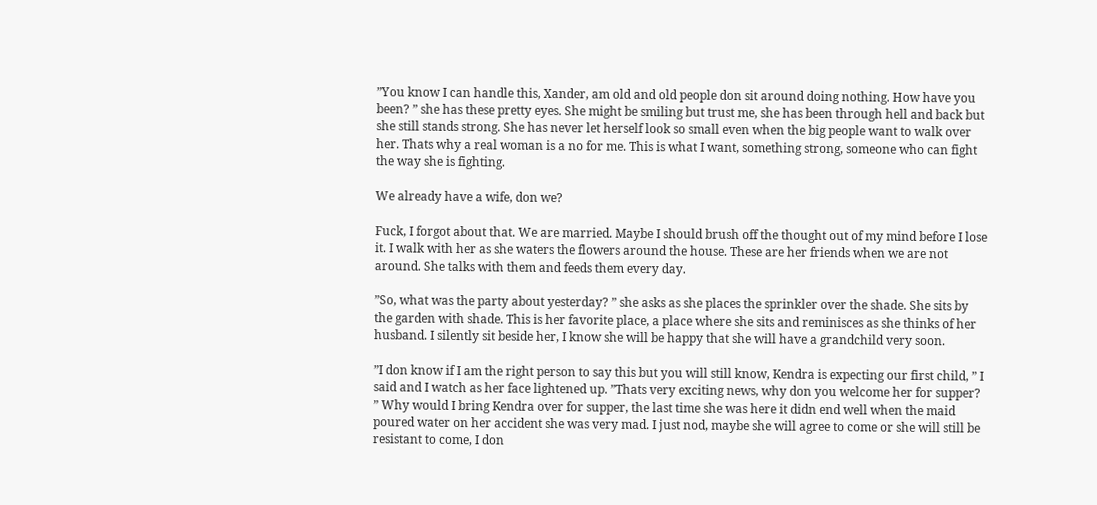”You know I can handle this, Xander, am old and old people don sit around doing nothing. How have you been? ” she has these pretty eyes. She might be smiling but trust me, she has been through hell and back but she still stands strong. She has never let herself look so small even when the big people want to walk over her. Thats why a real woman is a no for me. This is what I want, something strong, someone who can fight the way she is fighting.

We already have a wife, don we?

Fuck, I forgot about that. We are married. Maybe I should brush off the thought out of my mind before I lose it. I walk with her as she waters the flowers around the house. These are her friends when we are not around. She talks with them and feeds them every day.

”So, what was the party about yesterday? ” she asks as she places the sprinkler over the shade. She sits by the garden with shade. This is her favorite place, a place where she sits and reminisces as she thinks of her husband. I silently sit beside her, I know she will be happy that she will have a grandchild very soon.

”I don know if I am the right person to say this but you will still know, Kendra is expecting our first child, ” I said and I watch as her face lightened up. ”Thats very exciting news, why don you welcome her for supper? ” Why would I bring Kendra over for supper, the last time she was here it didn end well when the maid poured water on her accident she was very mad. I just nod, maybe she will agree to come or she will still be resistant to come, I don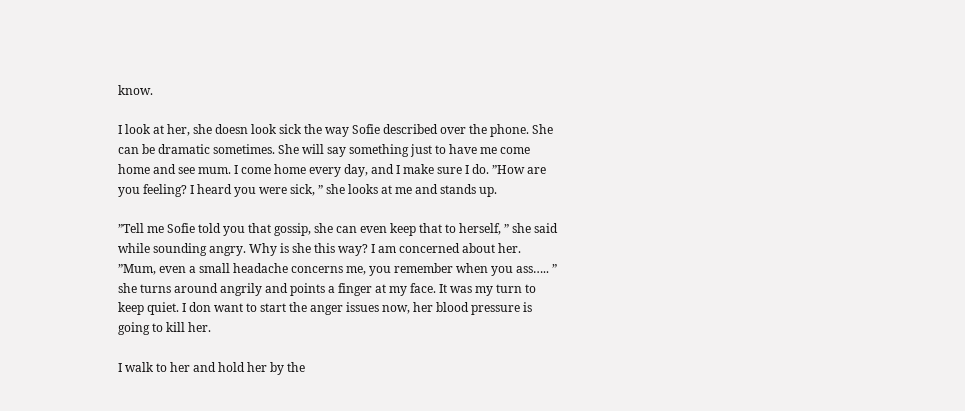know.

I look at her, she doesn look sick the way Sofie described over the phone. She can be dramatic sometimes. She will say something just to have me come home and see mum. I come home every day, and I make sure I do. ”How are you feeling? I heard you were sick, ” she looks at me and stands up.

”Tell me Sofie told you that gossip, she can even keep that to herself, ” she said while sounding angry. Why is she this way? I am concerned about her. ”Mum, even a small headache concerns me, you remember when you ass….. ” she turns around angrily and points a finger at my face. It was my turn to keep quiet. I don want to start the anger issues now, her blood pressure is going to kill her.

I walk to her and hold her by the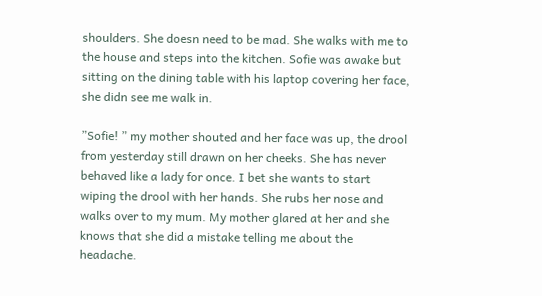shoulders. She doesn need to be mad. She walks with me to the house and steps into the kitchen. Sofie was awake but sitting on the dining table with his laptop covering her face, she didn see me walk in.

”Sofie! ” my mother shouted and her face was up, the drool from yesterday still drawn on her cheeks. She has never behaved like a lady for once. I bet she wants to start wiping the drool with her hands. She rubs her nose and walks over to my mum. My mother glared at her and she knows that she did a mistake telling me about the headache.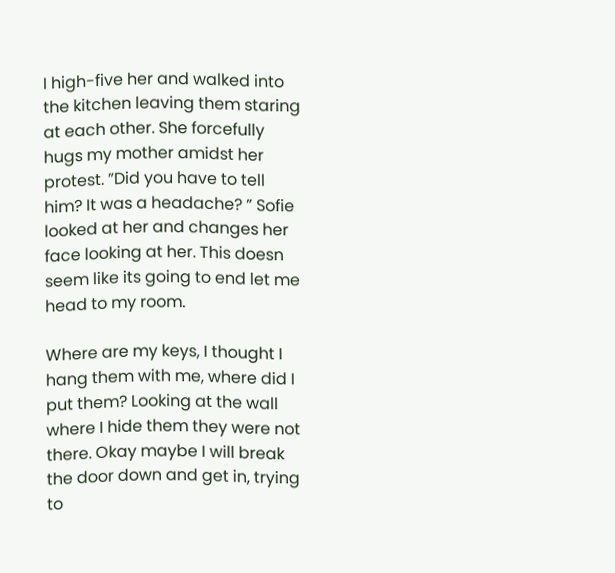I high-five her and walked into the kitchen leaving them staring at each other. She forcefully hugs my mother amidst her protest. ”Did you have to tell him? It was a headache? ” Sofie looked at her and changes her face looking at her. This doesn seem like its going to end let me head to my room.

Where are my keys, I thought I hang them with me, where did I put them? Looking at the wall where I hide them they were not there. Okay maybe I will break the door down and get in, trying to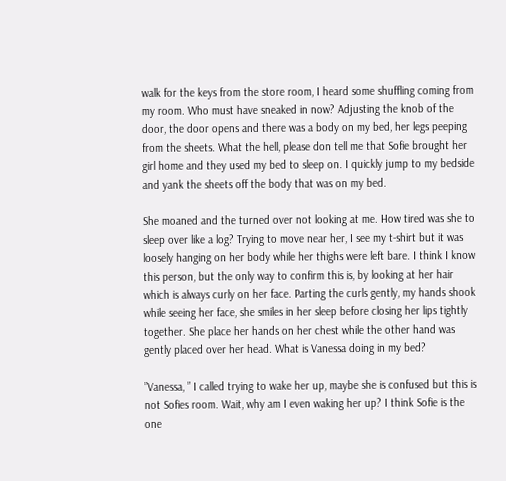walk for the keys from the store room, I heard some shuffling coming from my room. Who must have sneaked in now? Adjusting the knob of the door, the door opens and there was a body on my bed, her legs peeping from the sheets. What the hell, please don tell me that Sofie brought her girl home and they used my bed to sleep on. I quickly jump to my bedside and yank the sheets off the body that was on my bed.

She moaned and the turned over not looking at me. How tired was she to sleep over like a log? Trying to move near her, I see my t-shirt but it was loosely hanging on her body while her thighs were left bare. I think I know this person, but the only way to confirm this is, by looking at her hair which is always curly on her face. Parting the curls gently, my hands shook while seeing her face, she smiles in her sleep before closing her lips tightly together. She place her hands on her chest while the other hand was gently placed over her head. What is Vanessa doing in my bed?

”Vanessa, ” I called trying to wake her up, maybe she is confused but this is not Sofies room. Wait, why am I even waking her up? I think Sofie is the one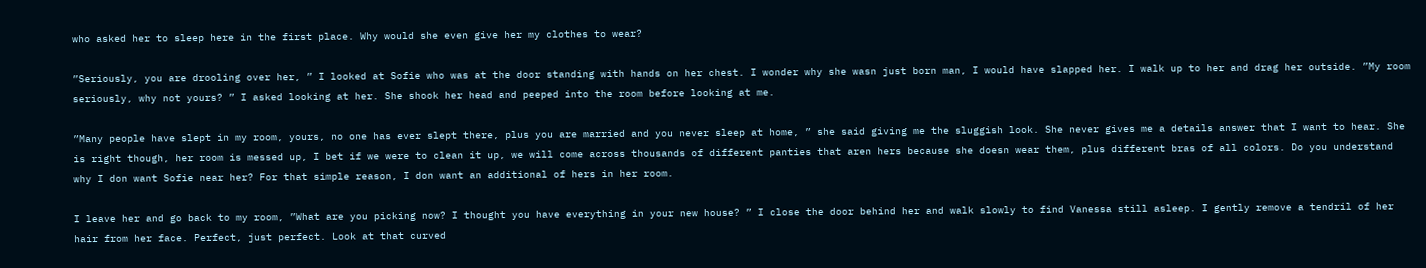who asked her to sleep here in the first place. Why would she even give her my clothes to wear?

”Seriously, you are drooling over her, ” I looked at Sofie who was at the door standing with hands on her chest. I wonder why she wasn just born man, I would have slapped her. I walk up to her and drag her outside. ”My room seriously, why not yours? ” I asked looking at her. She shook her head and peeped into the room before looking at me.

”Many people have slept in my room, yours, no one has ever slept there, plus you are married and you never sleep at home, ” she said giving me the sluggish look. She never gives me a details answer that I want to hear. She is right though, her room is messed up, I bet if we were to clean it up, we will come across thousands of different panties that aren hers because she doesn wear them, plus different bras of all colors. Do you understand why I don want Sofie near her? For that simple reason, I don want an additional of hers in her room.

I leave her and go back to my room, ”What are you picking now? I thought you have everything in your new house? ” I close the door behind her and walk slowly to find Vanessa still asleep. I gently remove a tendril of her hair from her face. Perfect, just perfect. Look at that curved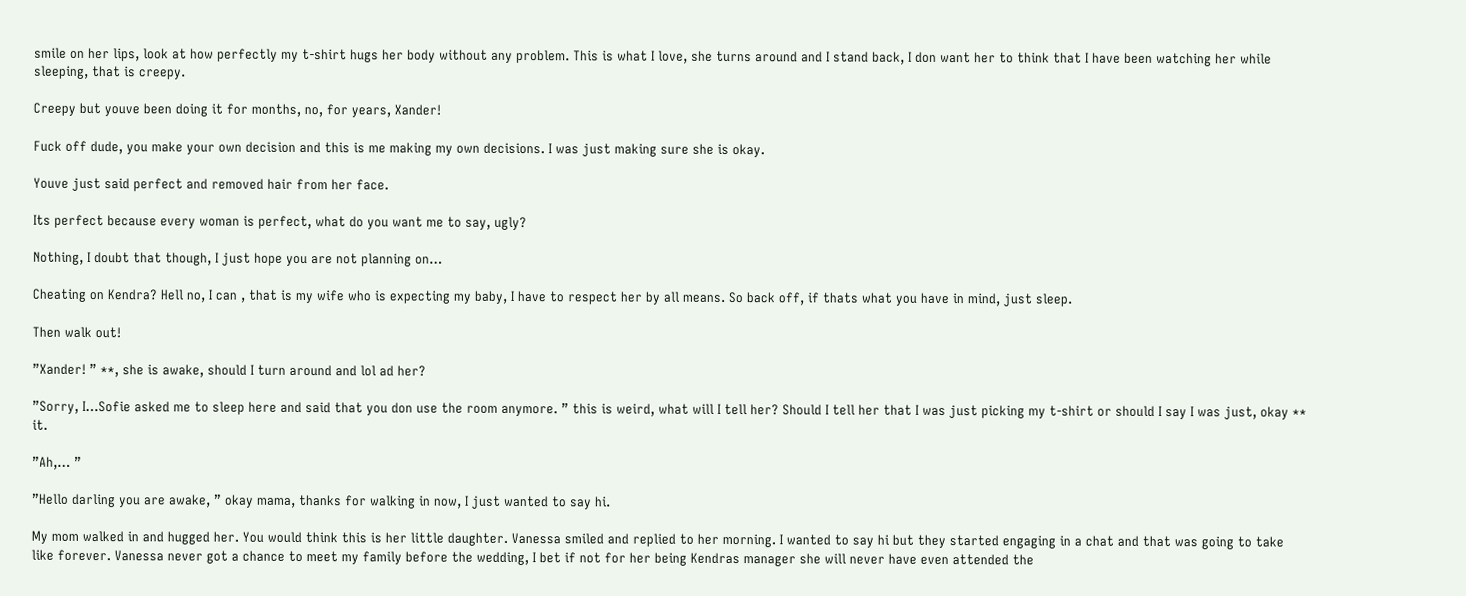smile on her lips, look at how perfectly my t-shirt hugs her body without any problem. This is what I love, she turns around and I stand back, I don want her to think that I have been watching her while sleeping, that is creepy.

Creepy but youve been doing it for months, no, for years, Xander!

Fuck off dude, you make your own decision and this is me making my own decisions. I was just making sure she is okay.

Youve just said perfect and removed hair from her face.

Its perfect because every woman is perfect, what do you want me to say, ugly?

Nothing, I doubt that though, I just hope you are not planning on…

Cheating on Kendra? Hell no, I can , that is my wife who is expecting my baby, I have to respect her by all means. So back off, if thats what you have in mind, just sleep.

Then walk out!

”Xander! ” **, she is awake, should I turn around and lol ad her?

”Sorry, I…Sofie asked me to sleep here and said that you don use the room anymore. ” this is weird, what will I tell her? Should I tell her that I was just picking my t-shirt or should I say I was just, okay ** it.

”Ah,… ”

”Hello darling you are awake, ” okay mama, thanks for walking in now, I just wanted to say hi.

My mom walked in and hugged her. You would think this is her little daughter. Vanessa smiled and replied to her morning. I wanted to say hi but they started engaging in a chat and that was going to take like forever. Vanessa never got a chance to meet my family before the wedding, I bet if not for her being Kendras manager she will never have even attended the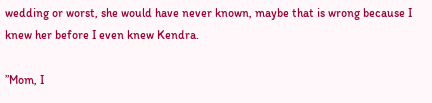wedding or worst, she would have never known, maybe that is wrong because I knew her before I even knew Kendra.

”Mom, I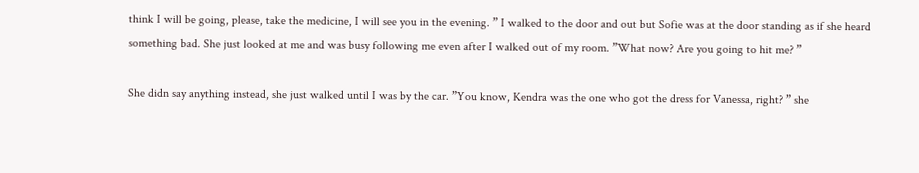think I will be going, please, take the medicine, I will see you in the evening. ” I walked to the door and out but Sofie was at the door standing as if she heard something bad. She just looked at me and was busy following me even after I walked out of my room. ”What now? Are you going to hit me? ”

She didn say anything instead, she just walked until I was by the car. ”You know, Kendra was the one who got the dress for Vanessa, right? ” she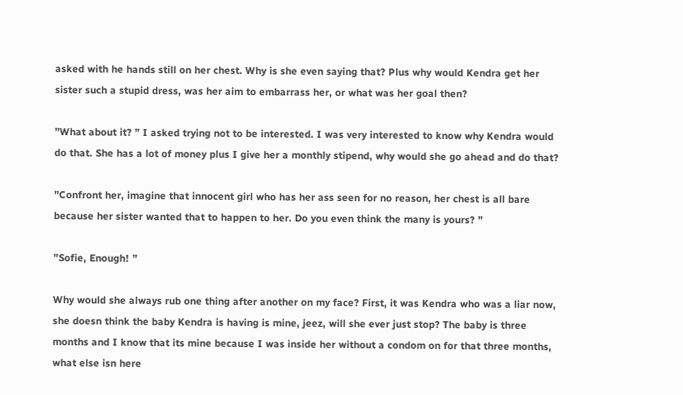asked with he hands still on her chest. Why is she even saying that? Plus why would Kendra get her sister such a stupid dress, was her aim to embarrass her, or what was her goal then?

”What about it? ” I asked trying not to be interested. I was very interested to know why Kendra would do that. She has a lot of money plus I give her a monthly stipend, why would she go ahead and do that?

”Confront her, imagine that innocent girl who has her ass seen for no reason, her chest is all bare because her sister wanted that to happen to her. Do you even think the many is yours? ”

”Sofie, Enough! ”

Why would she always rub one thing after another on my face? First, it was Kendra who was a liar now, she doesn think the baby Kendra is having is mine, jeez, will she ever just stop? The baby is three months and I know that its mine because I was inside her without a condom on for that three months, what else isn here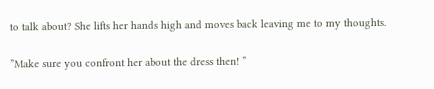to talk about? She lifts her hands high and moves back leaving me to my thoughts.

”Make sure you confront her about the dress then! ”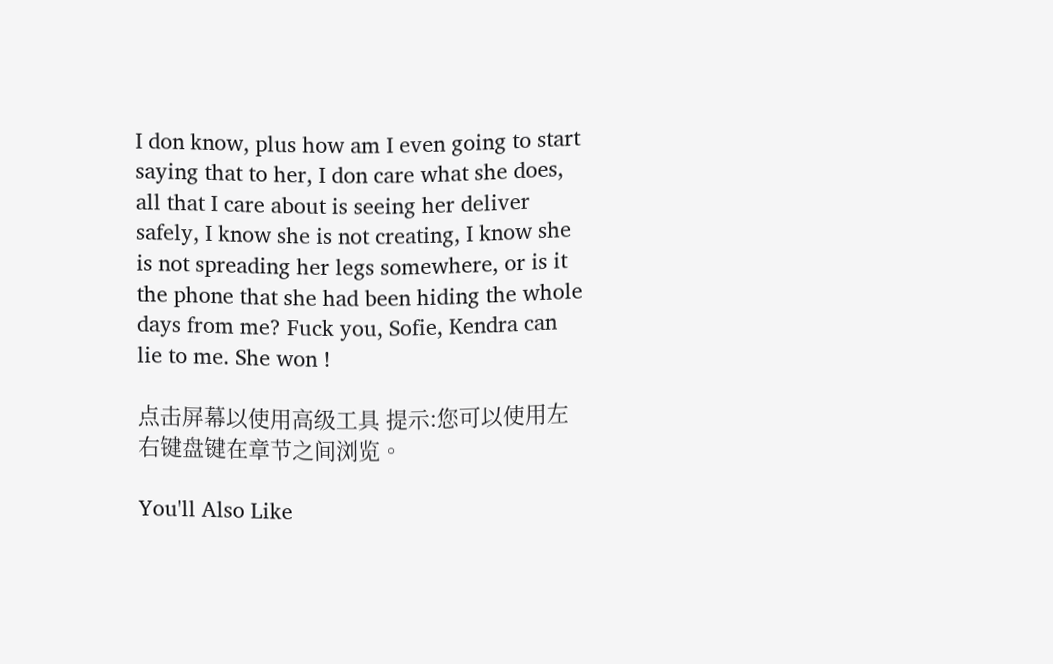I don know, plus how am I even going to start saying that to her, I don care what she does, all that I care about is seeing her deliver safely, I know she is not creating, I know she is not spreading her legs somewhere, or is it the phone that she had been hiding the whole days from me? Fuck you, Sofie, Kendra can lie to me. She won !

点击屏幕以使用高级工具 提示:您可以使用左右键盘键在章节之间浏览。

You'll Also Like